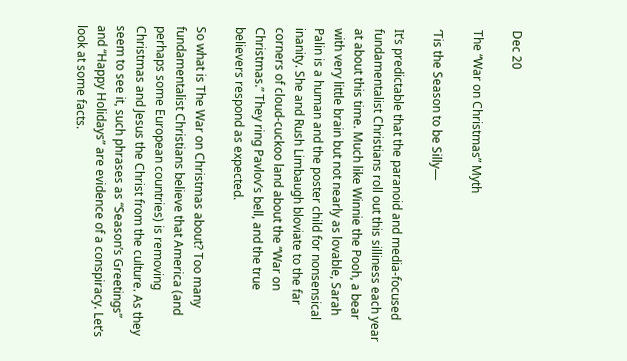Dec 20

The “War on Christmas” Myth

‘Tis the Season to be Silly—

It’s predictable that the paranoid and media-focused fundamentalist Christians roll out this silliness each year at about this time. Much like Winnie the Pooh, a bear with very little brain but not nearly as lovable, Sarah Palin is a human and the poster child for nonsensical inanity. She and Rush Limbaugh bloviate to the far corners of cloud-cuckoo land about the “War on Christmas.” They ring Pavlov’s bell, and the true believers respond as expected.

So what is The War on Christmas about? Too many fundamentalist Christians believe that America (and perhaps some European countries) is removing Christmas and Jesus the Christ from the culture. As they seem to see it, such phrases as “Season’s Greetings” and “Happy Holidays” are evidence of a conspiracy. Let’s look at some facts.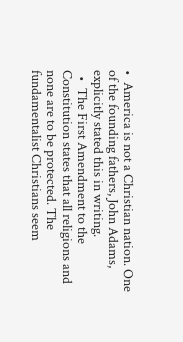•  America is not a Christian nation. One of the founding fathers, John Adams, explicitly stated this in writing.
  •  The First Amendment to the Constitution states that all religions and none are to be protected. The fundamentalist Christians seem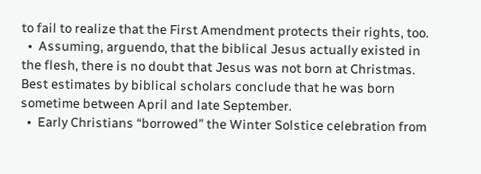to fail to realize that the First Amendment protects their rights, too.
  •  Assuming, arguendo, that the biblical Jesus actually existed in the flesh, there is no doubt that Jesus was not born at Christmas. Best estimates by biblical scholars conclude that he was born sometime between April and late September.
  •  Early Christians “borrowed” the Winter Solstice celebration from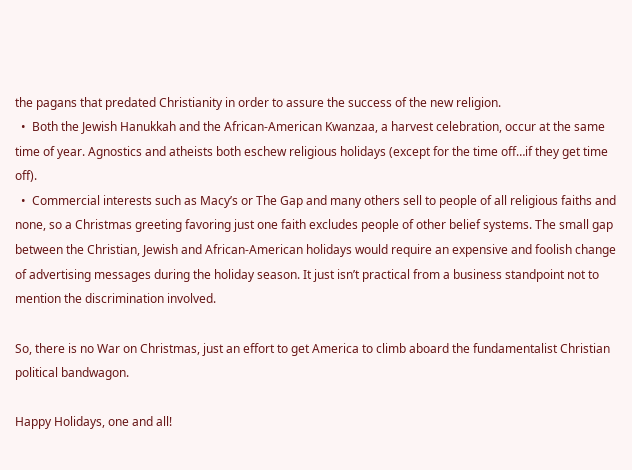the pagans that predated Christianity in order to assure the success of the new religion.
  •  Both the Jewish Hanukkah and the African-American Kwanzaa, a harvest celebration, occur at the same time of year. Agnostics and atheists both eschew religious holidays (except for the time off…if they get time off).
  •  Commercial interests such as Macy’s or The Gap and many others sell to people of all religious faiths and none, so a Christmas greeting favoring just one faith excludes people of other belief systems. The small gap between the Christian, Jewish and African-American holidays would require an expensive and foolish change of advertising messages during the holiday season. It just isn’t practical from a business standpoint not to mention the discrimination involved.

So, there is no War on Christmas, just an effort to get America to climb aboard the fundamentalist Christian political bandwagon.

Happy Holidays, one and all!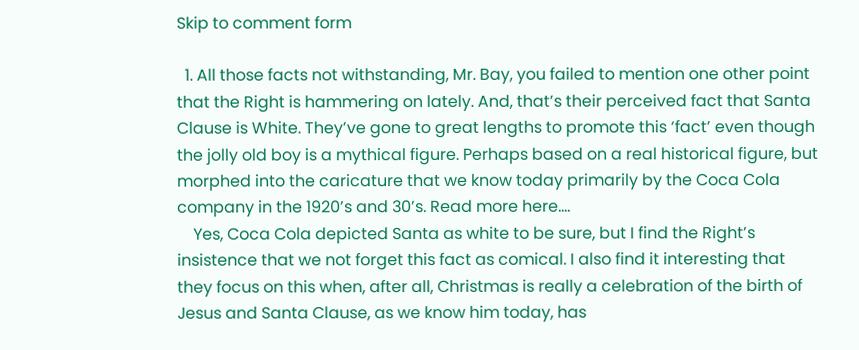Skip to comment form

  1. All those facts not withstanding, Mr. Bay, you failed to mention one other point that the Right is hammering on lately. And, that’s their perceived fact that Santa Clause is White. They’ve gone to great lengths to promote this ‘fact’ even though the jolly old boy is a mythical figure. Perhaps based on a real historical figure, but morphed into the caricature that we know today primarily by the Coca Cola company in the 1920’s and 30’s. Read more here….
    Yes, Coca Cola depicted Santa as white to be sure, but I find the Right’s insistence that we not forget this fact as comical. I also find it interesting that they focus on this when, after all, Christmas is really a celebration of the birth of Jesus and Santa Clause, as we know him today, has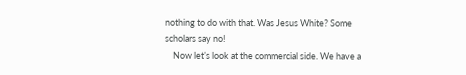nothing to do with that. Was Jesus White? Some scholars say no!
    Now let’s look at the commercial side. We have a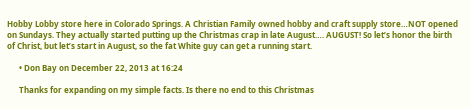Hobby Lobby store here in Colorado Springs. A Christian Family owned hobby and craft supply store…NOT opened on Sundays. They actually started putting up the Christmas crap in late August…. AUGUST! So let’s honor the birth of Christ, but let’s start in August, so the fat White guy can get a running start.

      • Don Bay on December 22, 2013 at 16:24

      Thanks for expanding on my simple facts. Is there no end to this Christmas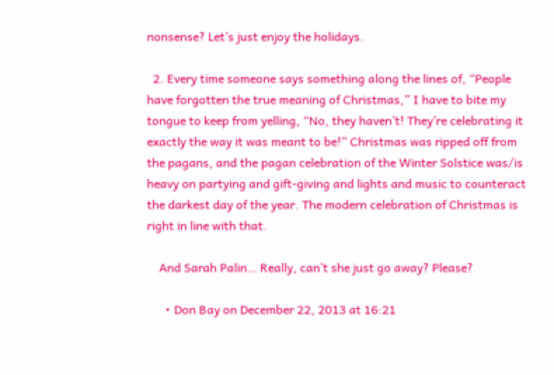nonsense? Let’s just enjoy the holidays.

  2. Every time someone says something along the lines of, “People have forgotten the true meaning of Christmas,” I have to bite my tongue to keep from yelling, “No, they haven’t! They’re celebrating it exactly the way it was meant to be!” Christmas was ripped off from the pagans, and the pagan celebration of the Winter Solstice was/is heavy on partying and gift-giving and lights and music to counteract the darkest day of the year. The modern celebration of Christmas is right in line with that.

    And Sarah Palin… Really, can’t she just go away? Please?

      • Don Bay on December 22, 2013 at 16:21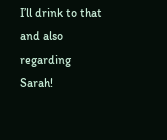I’ll drink to that and also regarding Sarah!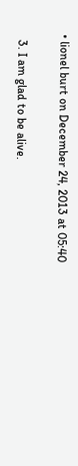• lionel burt on December 24, 2013 at 05:40


  3. I am glad to be alive.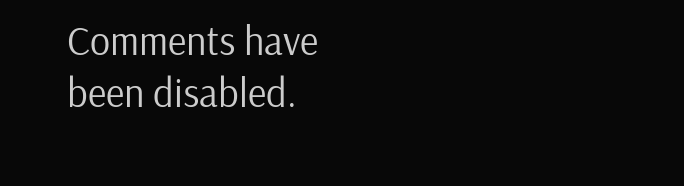Comments have been disabled.